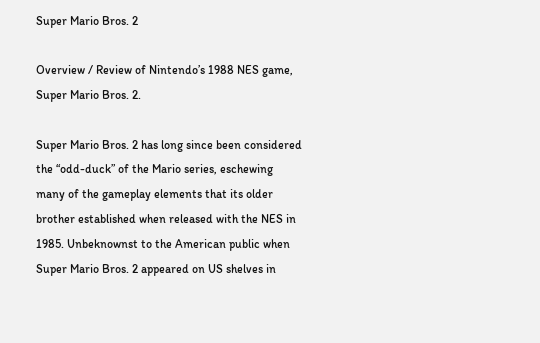Super Mario Bros. 2

Overview / Review of Nintendo’s 1988 NES game, Super Mario Bros. 2.

Super Mario Bros. 2 has long since been considered the “odd-duck” of the Mario series, eschewing many of the gameplay elements that its older brother established when released with the NES in 1985. Unbeknownst to the American public when Super Mario Bros. 2 appeared on US shelves in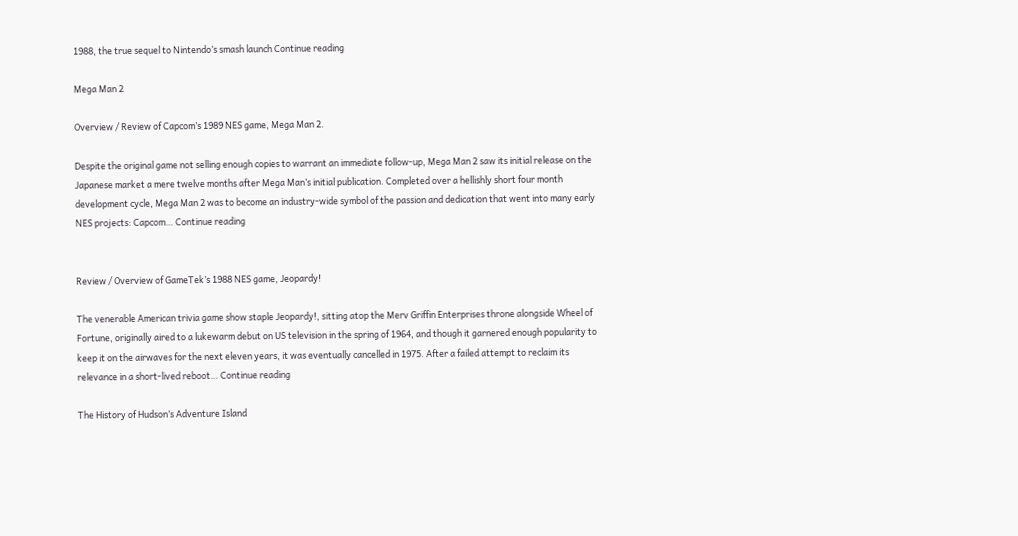1988, the true sequel to Nintendo’s smash launch Continue reading

Mega Man 2

Overview / Review of Capcom’s 1989 NES game, Mega Man 2.

Despite the original game not selling enough copies to warrant an immediate follow-up, Mega Man 2 saw its initial release on the Japanese market a mere twelve months after Mega Man’s initial publication. Completed over a hellishly short four month development cycle, Mega Man 2 was to become an industry-wide symbol of the passion and dedication that went into many early NES projects: Capcom… Continue reading


Review / Overview of GameTek’s 1988 NES game, Jeopardy!

The venerable American trivia game show staple Jeopardy!, sitting atop the Merv Griffin Enterprises throne alongside Wheel of Fortune, originally aired to a lukewarm debut on US television in the spring of 1964, and though it garnered enough popularity to keep it on the airwaves for the next eleven years, it was eventually cancelled in 1975. After a failed attempt to reclaim its relevance in a short-lived reboot… Continue reading

The History of Hudson’s Adventure Island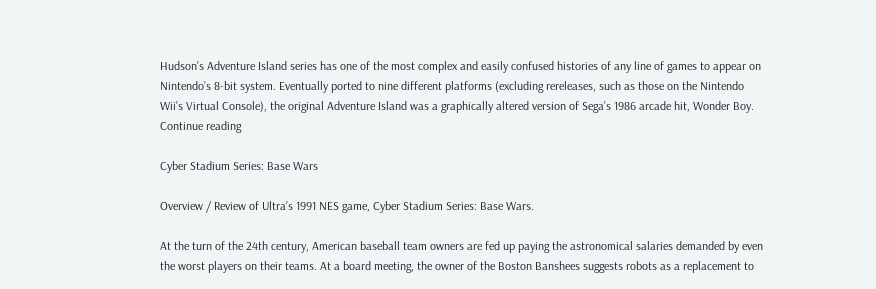Hudson’s Adventure Island series has one of the most complex and easily confused histories of any line of games to appear on Nintendo’s 8-bit system. Eventually ported to nine different platforms (excluding rereleases, such as those on the Nintendo Wii’s Virtual Console), the original Adventure Island was a graphically altered version of Sega’s 1986 arcade hit, Wonder Boy. Continue reading

Cyber Stadium Series: Base Wars

Overview / Review of Ultra’s 1991 NES game, Cyber Stadium Series: Base Wars.

At the turn of the 24th century, American baseball team owners are fed up paying the astronomical salaries demanded by even the worst players on their teams. At a board meeting, the owner of the Boston Banshees suggests robots as a replacement to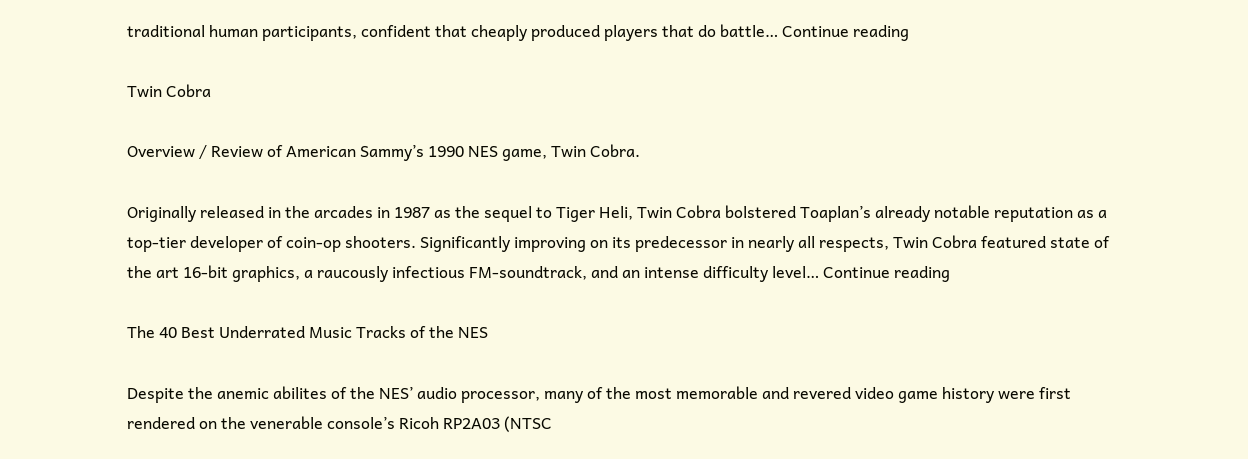traditional human participants, confident that cheaply produced players that do battle… Continue reading

Twin Cobra

Overview / Review of American Sammy’s 1990 NES game, Twin Cobra.

Originally released in the arcades in 1987 as the sequel to Tiger Heli, Twin Cobra bolstered Toaplan’s already notable reputation as a top-tier developer of coin-op shooters. Significantly improving on its predecessor in nearly all respects, Twin Cobra featured state of the art 16-bit graphics, a raucously infectious FM-soundtrack, and an intense difficulty level… Continue reading

The 40 Best Underrated Music Tracks of the NES

Despite the anemic abilites of the NES’ audio processor, many of the most memorable and revered video game history were first rendered on the venerable console’s Ricoh RP2A03 (NTSC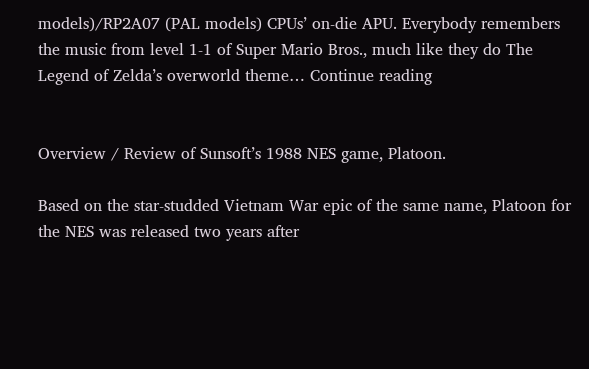models)/RP2A07 (PAL models) CPUs’ on-die APU. Everybody remembers the music from level 1-1 of Super Mario Bros., much like they do The Legend of Zelda’s overworld theme… Continue reading


Overview / Review of Sunsoft’s 1988 NES game, Platoon.

Based on the star-studded Vietnam War epic of the same name, Platoon for the NES was released two years after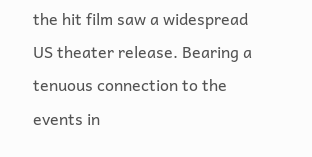the hit film saw a widespread US theater release. Bearing a tenuous connection to the events in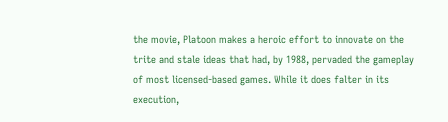the movie, Platoon makes a heroic effort to innovate on the trite and stale ideas that had, by 1988, pervaded the gameplay of most licensed-based games. While it does falter in its execution,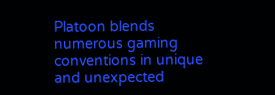Platoon blends numerous gaming conventions in unique and unexpected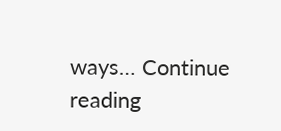ways… Continue reading